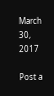March 30, 2017

Post a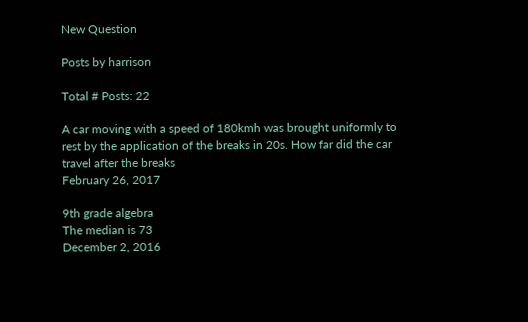New Question

Posts by harrison

Total # Posts: 22

A car moving with a speed of 180kmh was brought uniformly to rest by the application of the breaks in 20s. How far did the car travel after the breaks
February 26, 2017

9th grade algebra
The median is 73
December 2, 2016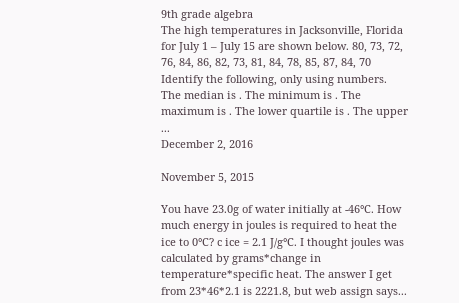9th grade algebra
The high temperatures in Jacksonville, Florida for July 1 – July 15 are shown below. 80, 73, 72, 76, 84, 86, 82, 73, 81, 84, 78, 85, 87, 84, 70 Identify the following, only using numbers. The median is . The minimum is . The maximum is . The lower quartile is . The upper ...
December 2, 2016

November 5, 2015

You have 23.0g of water initially at -46°C. How much energy in joules is required to heat the ice to 0°C? c ice = 2.1 J/g°C. I thought joules was calculated by grams*change in temperature*specific heat. The answer I get from 23*46*2.1 is 2221.8, but web assign says...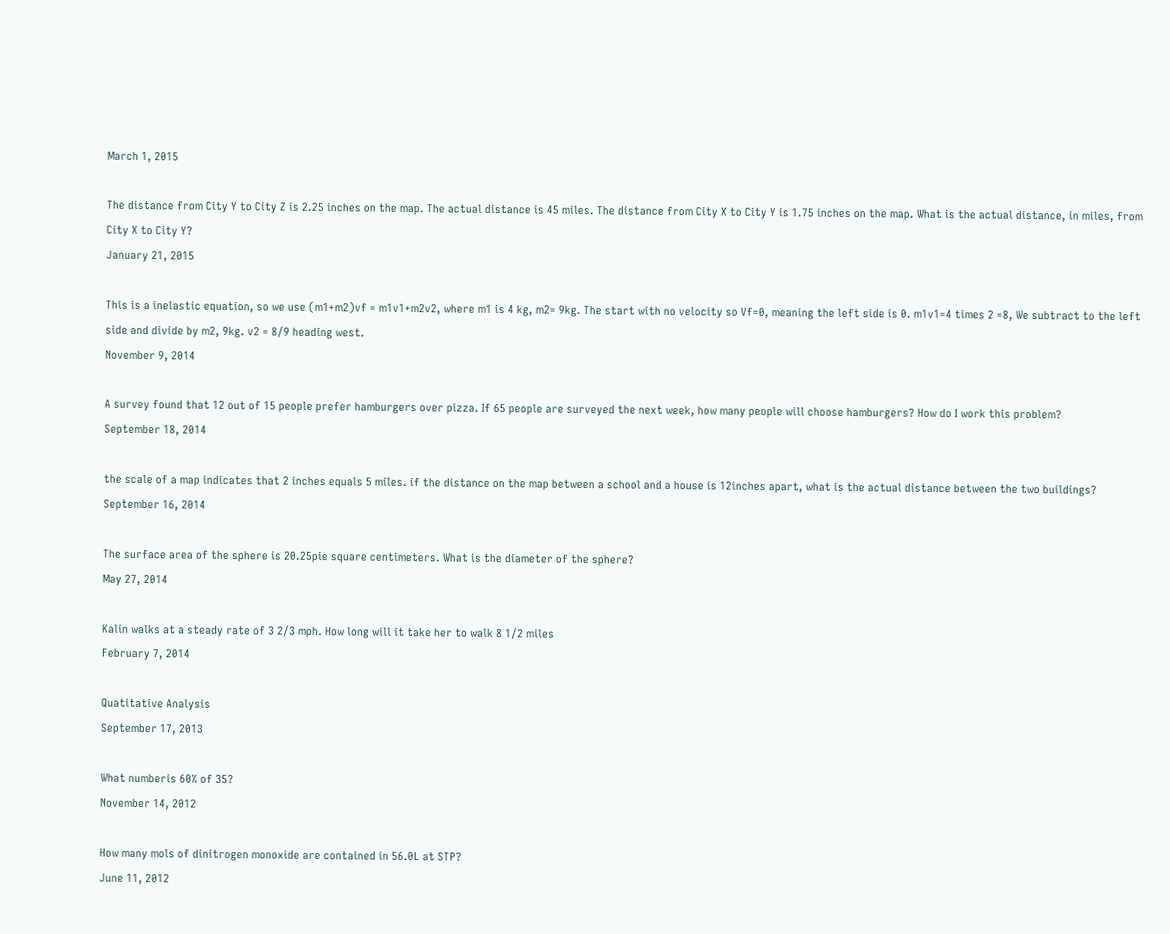March 1, 2015

The distance from City Y to City Z is 2.25 inches on the map. The actual distance is 45 miles. The distance from City X to City Y is 1.75 inches on the map. What is the actual distance, in miles, from City X to City Y?
January 21, 2015

This is a inelastic equation, so we use (m1+m2)vf = m1v1+m2v2, where m1 is 4 kg, m2= 9kg. The start with no velocity so Vf=0, meaning the left side is 0. m1v1=4 times 2 =8, We subtract to the left side and divide by m2, 9kg. v2 = 8/9 heading west.
November 9, 2014

A survey found that 12 out of 15 people prefer hamburgers over pizza. If 65 people are surveyed the next week, how many people will choose hamburgers? How do I work this problem?
September 18, 2014

the scale of a map indicates that 2 inches equals 5 miles. if the distance on the map between a school and a house is 12inches apart, what is the actual distance between the two buildings?
September 16, 2014

The surface area of the sphere is 20.25pie square centimeters. What is the diameter of the sphere?
May 27, 2014

Kalin walks at a steady rate of 3 2/3 mph. How long will it take her to walk 8 1/2 miles
February 7, 2014

Quatitative Analysis
September 17, 2013

What numberis 60% of 35?
November 14, 2012

How many mols of dinitrogen monoxide are contained in 56.0L at STP?
June 11, 2012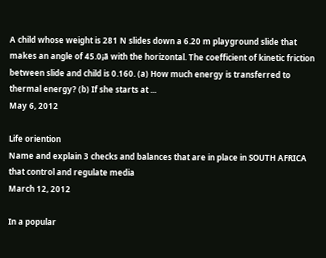A child whose weight is 281 N slides down a 6.20 m playground slide that makes an angle of 45.0¡ã with the horizontal. The coefficient of kinetic friction between slide and child is 0.160. (a) How much energy is transferred to thermal energy? (b) If she starts at ...
May 6, 2012

Life oriention
Name and explain 3 checks and balances that are in place in SOUTH AFRICA that control and regulate media
March 12, 2012

In a popular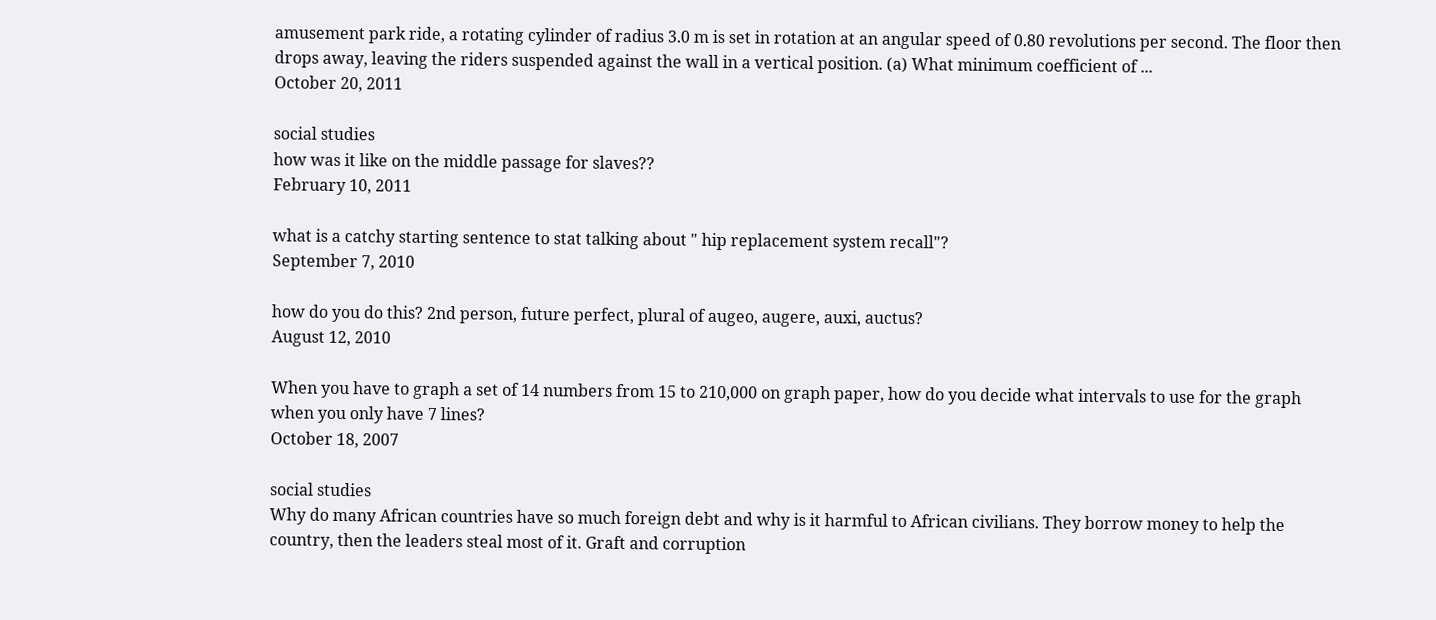amusement park ride, a rotating cylinder of radius 3.0 m is set in rotation at an angular speed of 0.80 revolutions per second. The floor then drops away, leaving the riders suspended against the wall in a vertical position. (a) What minimum coefficient of ...
October 20, 2011

social studies
how was it like on the middle passage for slaves??
February 10, 2011

what is a catchy starting sentence to stat talking about " hip replacement system recall"?
September 7, 2010

how do you do this? 2nd person, future perfect, plural of augeo, augere, auxi, auctus?
August 12, 2010

When you have to graph a set of 14 numbers from 15 to 210,000 on graph paper, how do you decide what intervals to use for the graph when you only have 7 lines?
October 18, 2007

social studies
Why do many African countries have so much foreign debt and why is it harmful to African civilians. They borrow money to help the country, then the leaders steal most of it. Graft and corruption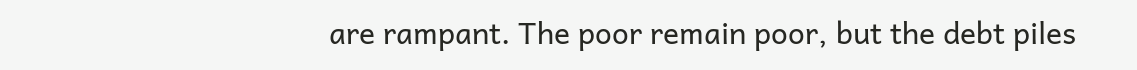are rampant. The poor remain poor, but the debt piles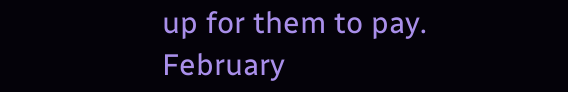up for them to pay.
February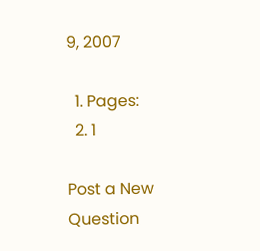9, 2007

  1. Pages:
  2. 1

Post a New Question